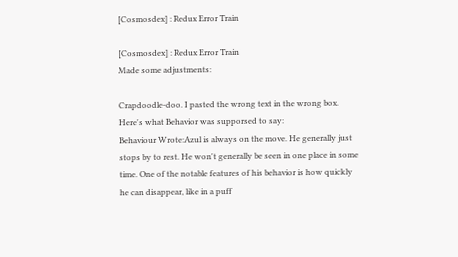[Cosmosdex] : Redux Error Train

[Cosmosdex] : Redux Error Train
Made some adjustments:

Crapdoodle-doo. I pasted the wrong text in the wrong box. Here's what Behavior was supporsed to say:
Behaviour Wrote:Azul is always on the move. He generally just stops by to rest. He won't generally be seen in one place in some time. One of the notable features of his behavior is how quickly he can disappear, like in a puff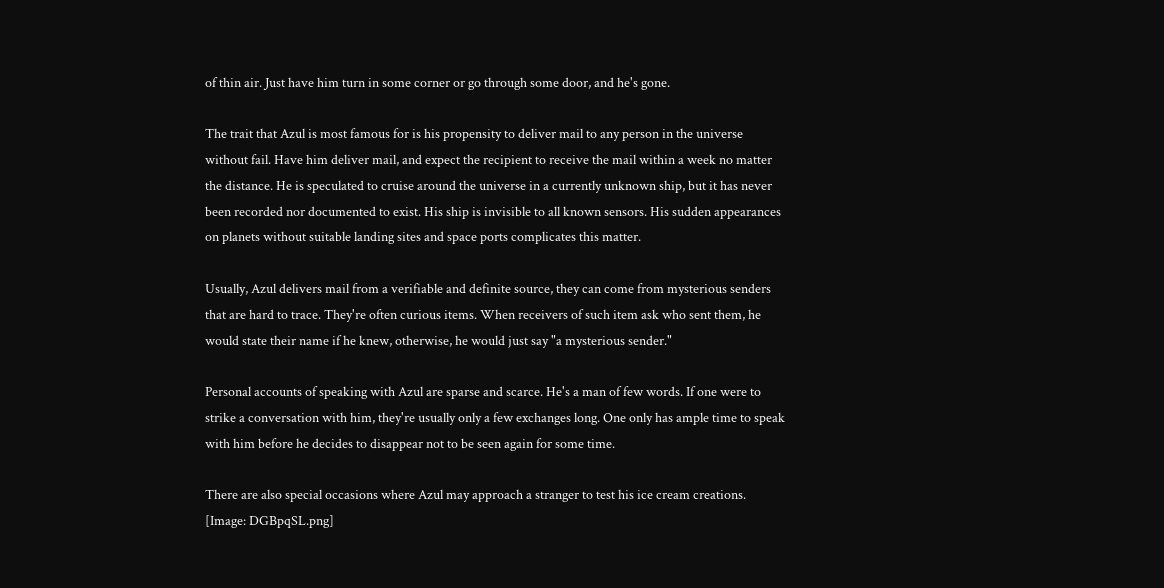of thin air. Just have him turn in some corner or go through some door, and he's gone.

The trait that Azul is most famous for is his propensity to deliver mail to any person in the universe without fail. Have him deliver mail, and expect the recipient to receive the mail within a week no matter the distance. He is speculated to cruise around the universe in a currently unknown ship, but it has never been recorded nor documented to exist. His ship is invisible to all known sensors. His sudden appearances on planets without suitable landing sites and space ports complicates this matter.

Usually, Azul delivers mail from a verifiable and definite source, they can come from mysterious senders that are hard to trace. They're often curious items. When receivers of such item ask who sent them, he would state their name if he knew, otherwise, he would just say "a mysterious sender."

Personal accounts of speaking with Azul are sparse and scarce. He's a man of few words. If one were to strike a conversation with him, they're usually only a few exchanges long. One only has ample time to speak with him before he decides to disappear not to be seen again for some time.

There are also special occasions where Azul may approach a stranger to test his ice cream creations.
[Image: DGBpqSL.png]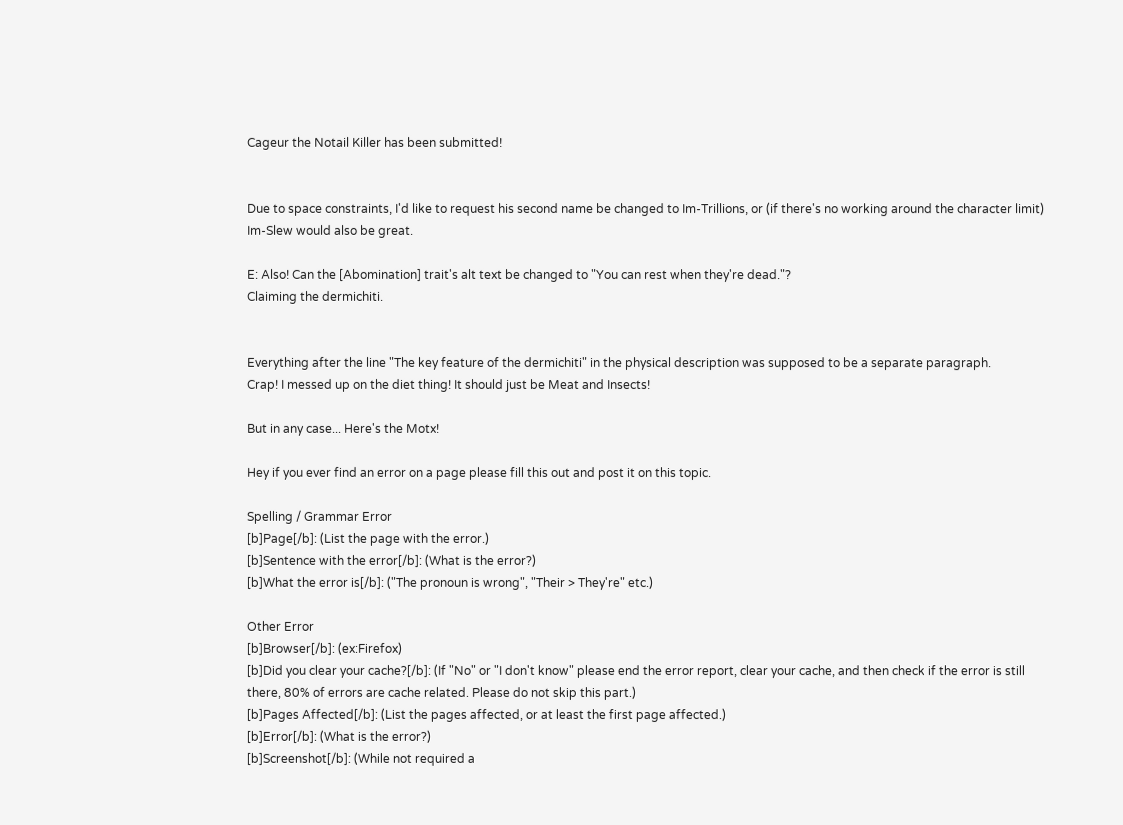Cageur the Notail Killer has been submitted!


Due to space constraints, I'd like to request his second name be changed to Im-Trillions, or (if there's no working around the character limit) Im-Slew would also be great.

E: Also! Can the [Abomination] trait's alt text be changed to "You can rest when they're dead."?
Claiming the dermichiti.


Everything after the line "The key feature of the dermichiti" in the physical description was supposed to be a separate paragraph.
Crap! I messed up on the diet thing! It should just be Meat and Insects!

But in any case... Here's the Motx!

Hey if you ever find an error on a page please fill this out and post it on this topic.

Spelling / Grammar Error
[b]Page[/b]: (List the page with the error.)
[b]Sentence with the error[/b]: (What is the error?)
[b]What the error is[/b]: ("The pronoun is wrong", "Their > They're" etc.)

Other Error
[b]Browser[/b]: (ex:Firefox)
[b]Did you clear your cache?[/b]: (If "No" or "I don't know" please end the error report, clear your cache, and then check if the error is still there, 80% of errors are cache related. Please do not skip this part.)
[b]Pages Affected[/b]: (List the pages affected, or at least the first page affected.)
[b]Error[/b]: (What is the error?)
[b]Screenshot[/b]: (While not required a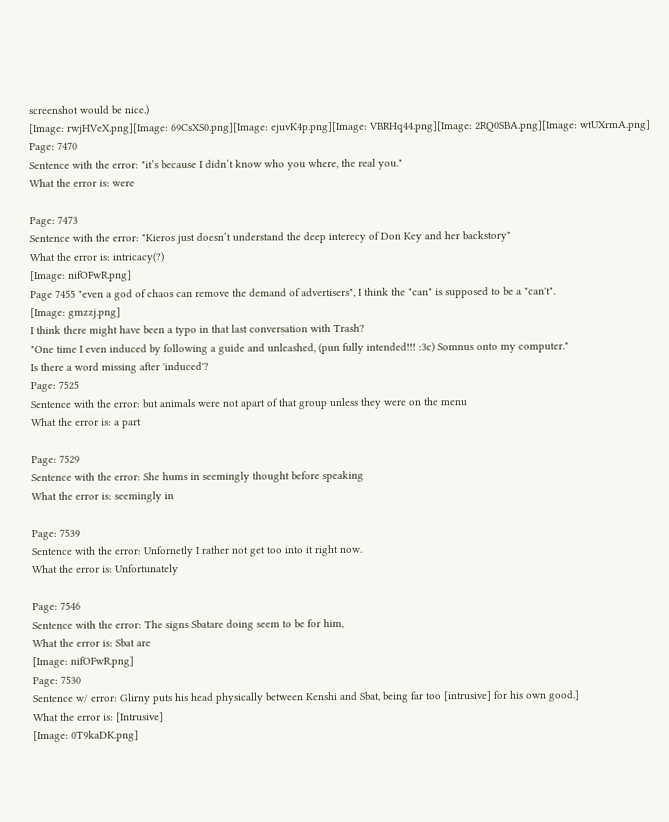screenshot would be nice.)
[Image: rwjHVeX.png][Image: 69CsXS0.png][Image: ejuvK4p.png][Image: VBRHq44.png][Image: 2RQ0SBA.png][Image: wtUXrmA.png]
Page: 7470
Sentence with the error: "it’s because I didn’t know who you where, the real you."
What the error is: were

Page: 7473
Sentence with the error: "Kieros just doesn’t understand the deep interecy of Don Key and her backstory"
What the error is: intricacy(?)
[Image: nifOFwR.png]
Page 7455 "even a god of chaos can remove the demand of advertisers", I think the "can" is supposed to be a "can't".
[Image: gmzzj.png]
I think there might have been a typo in that last conversation with Trash?
"One time I even induced by following a guide and unleashed, (pun fully intended!!! :3c) Somnus onto my computer."
Is there a word missing after 'induced'?
Page: 7525
Sentence with the error: but animals were not apart of that group unless they were on the menu
What the error is: a part

Page: 7529
Sentence with the error: She hums in seemingly thought before speaking
What the error is: seemingly in

Page: 7539
Sentence with the error: Unfornetly I rather not get too into it right now.
What the error is: Unfortunately

Page: 7546
Sentence with the error: The signs Sbatare doing seem to be for him,
What the error is: Sbat are
[Image: nifOFwR.png]
Page: 7530
Sentence w/ error: Glirny puts his head physically between Kenshi and Sbat, being far too [intrusive] for his own good.]
What the error is: [Intrusive]
[Image: 0T9kaDK.png]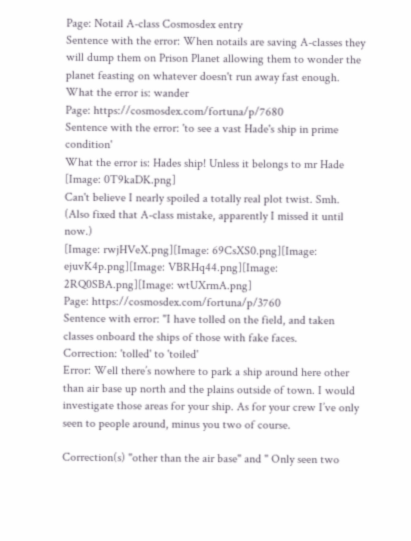Page: Notail A-class Cosmosdex entry
Sentence with the error: When notails are saving A-classes they will dump them on Prison Planet allowing them to wonder the planet feasting on whatever doesn't run away fast enough.
What the error is: wander
Page: https://cosmosdex.com/fortuna/p/7680
Sentence with the error: 'to see a vast Hade's ship in prime condition'
What the error is: Hades ship! Unless it belongs to mr Hade
[Image: 0T9kaDK.png]
Can't believe I nearly spoiled a totally real plot twist. Smh.
(Also fixed that A-class mistake, apparently I missed it until now.)
[Image: rwjHVeX.png][Image: 69CsXS0.png][Image: ejuvK4p.png][Image: VBRHq44.png][Image: 2RQ0SBA.png][Image: wtUXrmA.png]
Page: https://cosmosdex.com/fortuna/p/3760
Sentence with error: "I have tolled on the field, and taken classes onboard the ships of those with fake faces.
Correction: 'tolled' to 'toiled'
Error: Well there’s nowhere to park a ship around here other than air base up north and the plains outside of town. I would investigate those areas for your ship. As for your crew I’ve only seen to people around, minus you two of course.

Correction(s) "other than the air base" and " Only seen two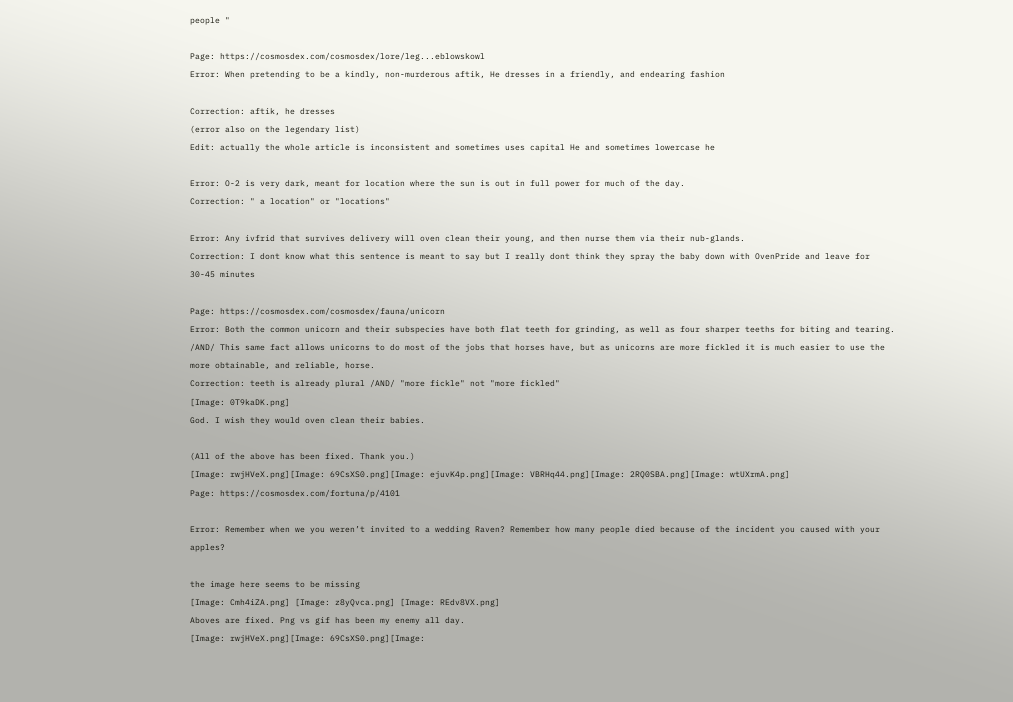people "

Page: https://cosmosdex.com/cosmosdex/lore/leg...eblowskowl
Error: When pretending to be a kindly, non-murderous aftik, He dresses in a friendly, and endearing fashion

Correction: aftik, he dresses
(error also on the legendary list)
Edit: actually the whole article is inconsistent and sometimes uses capital He and sometimes lowercase he

Error: O-2 is very dark, meant for location where the sun is out in full power for much of the day.
Correction: " a location" or "locations"

Error: Any ivfrid that survives delivery will oven clean their young, and then nurse them via their nub-glands.
Correction: I dont know what this sentence is meant to say but I really dont think they spray the baby down with OvenPride and leave for 30-45 minutes

Page: https://cosmosdex.com/cosmosdex/fauna/unicorn
Error: Both the common unicorn and their subspecies have both flat teeth for grinding, as well as four sharper teeths for biting and tearing. /AND/ This same fact allows unicorns to do most of the jobs that horses have, but as unicorns are more fickled it is much easier to use the more obtainable, and reliable, horse.
Correction: teeth is already plural /AND/ "more fickle" not "more fickled"
[Image: 0T9kaDK.png]
God. I wish they would oven clean their babies.

(All of the above has been fixed. Thank you.)
[Image: rwjHVeX.png][Image: 69CsXS0.png][Image: ejuvK4p.png][Image: VBRHq44.png][Image: 2RQ0SBA.png][Image: wtUXrmA.png]
Page: https://cosmosdex.com/fortuna/p/4101

Error: Remember when we you weren’t invited to a wedding Raven? Remember how many people died because of the incident you caused with your apples?

the image here seems to be missing
[Image: Cmh4iZA.png] [Image: z8yQvca.png] [Image: REdv8VX.png]
Aboves are fixed. Png vs gif has been my enemy all day.
[Image: rwjHVeX.png][Image: 69CsXS0.png][Image: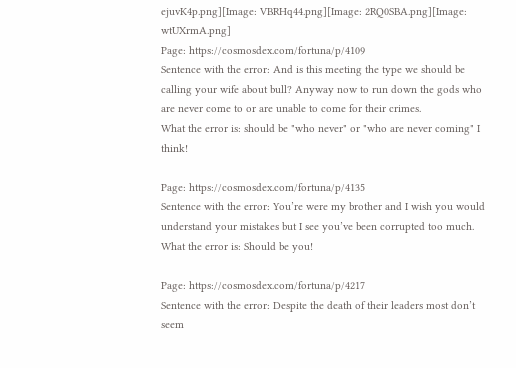ejuvK4p.png][Image: VBRHq44.png][Image: 2RQ0SBA.png][Image: wtUXrmA.png]
Page: https://cosmosdex.com/fortuna/p/4109
Sentence with the error: And is this meeting the type we should be calling your wife about bull? Anyway now to run down the gods who are never come to or are unable to come for their crimes.
What the error is: should be "who never" or "who are never coming" I think!

Page: https://cosmosdex.com/fortuna/p/4135
Sentence with the error: You’re were my brother and I wish you would understand your mistakes but I see you’ve been corrupted too much.
What the error is: Should be you!

Page: https://cosmosdex.com/fortuna/p/4217
Sentence with the error: Despite the death of their leaders most don’t seem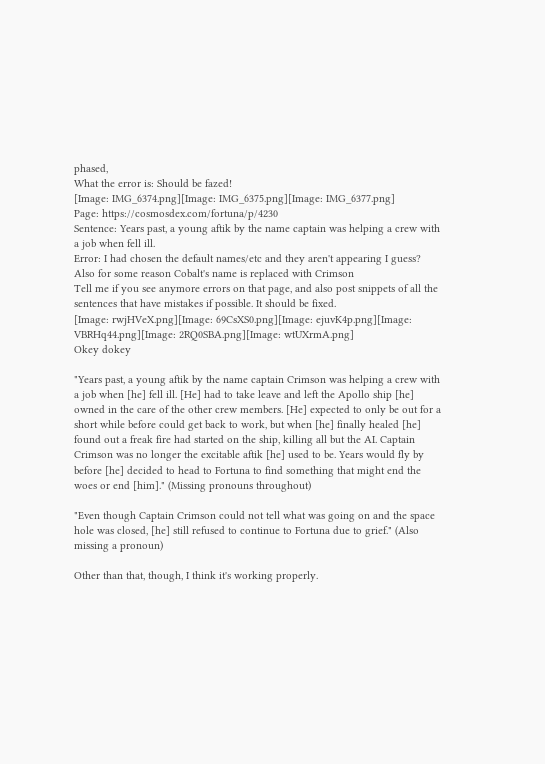phased,
What the error is: Should be fazed!
[Image: IMG_6374.png][Image: IMG_6375.png][Image: IMG_6377.png]
Page: https://cosmosdex.com/fortuna/p/4230
Sentence: Years past, a young aftik by the name captain was helping a crew with a job when fell ill.
Error: I had chosen the default names/etc and they aren't appearing I guess?
Also for some reason Cobalt's name is replaced with Crimson
Tell me if you see anymore errors on that page, and also post snippets of all the sentences that have mistakes if possible. It should be fixed.
[Image: rwjHVeX.png][Image: 69CsXS0.png][Image: ejuvK4p.png][Image: VBRHq44.png][Image: 2RQ0SBA.png][Image: wtUXrmA.png]
Okey dokey

"Years past, a young aftik by the name captain Crimson was helping a crew with a job when [he] fell ill. [He] had to take leave and left the Apollo ship [he] owned in the care of the other crew members. [He] expected to only be out for a short while before could get back to work, but when [he] finally healed [he] found out a freak fire had started on the ship, killing all but the AI. Captain Crimson was no longer the excitable aftik [he] used to be. Years would fly by before [he] decided to head to Fortuna to find something that might end the woes or end [him]." (Missing pronouns throughout)

"Even though Captain Crimson could not tell what was going on and the space hole was closed, [he] still refused to continue to Fortuna due to grief." (Also missing a pronoun)

Other than that, though, I think it's working properly.